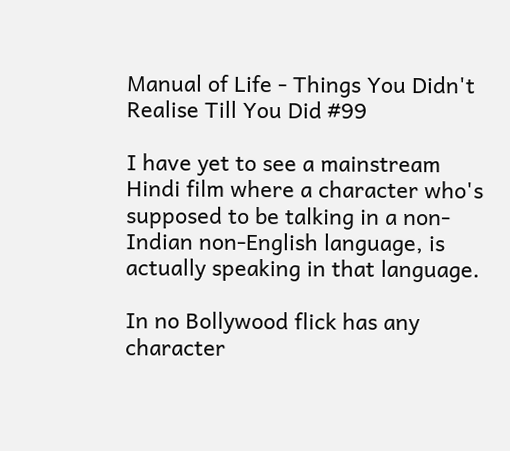Manual of Life - Things You Didn't Realise Till You Did #99

I have yet to see a mainstream Hindi film where a character who's supposed to be talking in a non-Indian non-English language, is actually speaking in that language.

In no Bollywood flick has any character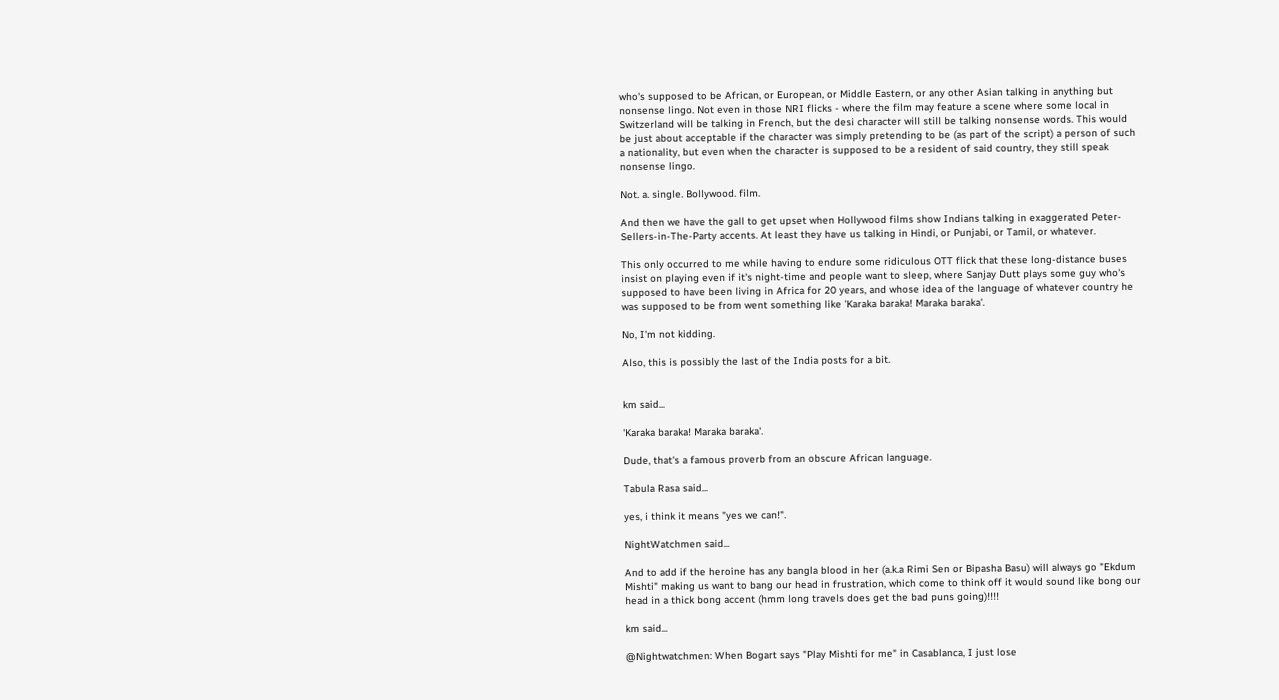who's supposed to be African, or European, or Middle Eastern, or any other Asian talking in anything but nonsense lingo. Not even in those NRI flicks - where the film may feature a scene where some local in Switzerland will be talking in French, but the desi character will still be talking nonsense words. This would be just about acceptable if the character was simply pretending to be (as part of the script) a person of such a nationality, but even when the character is supposed to be a resident of said country, they still speak nonsense lingo.

Not. a. single. Bollywood. film.

And then we have the gall to get upset when Hollywood films show Indians talking in exaggerated Peter-Sellers-in-The-Party accents. At least they have us talking in Hindi, or Punjabi, or Tamil, or whatever.

This only occurred to me while having to endure some ridiculous OTT flick that these long-distance buses insist on playing even if it's night-time and people want to sleep, where Sanjay Dutt plays some guy who's supposed to have been living in Africa for 20 years, and whose idea of the language of whatever country he was supposed to be from went something like 'Karaka baraka! Maraka baraka'.

No, I'm not kidding.

Also, this is possibly the last of the India posts for a bit.


km said...

'Karaka baraka! Maraka baraka'.

Dude, that's a famous proverb from an obscure African language.

Tabula Rasa said...

yes, i think it means "yes we can!".

NightWatchmen said...

And to add if the heroine has any bangla blood in her (a.k.a Rimi Sen or Bipasha Basu) will always go "Ekdum Mishti" making us want to bang our head in frustration, which come to think off it would sound like bong our head in a thick bong accent (hmm long travels does get the bad puns going)!!!!

km said...

@Nightwatchmen: When Bogart says "Play Mishti for me" in Casablanca, I just lose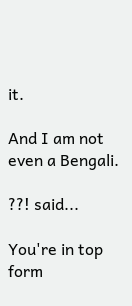it.

And I am not even a Bengali.

??! said...

You're in top form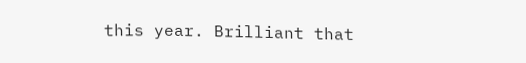this year. Brilliant that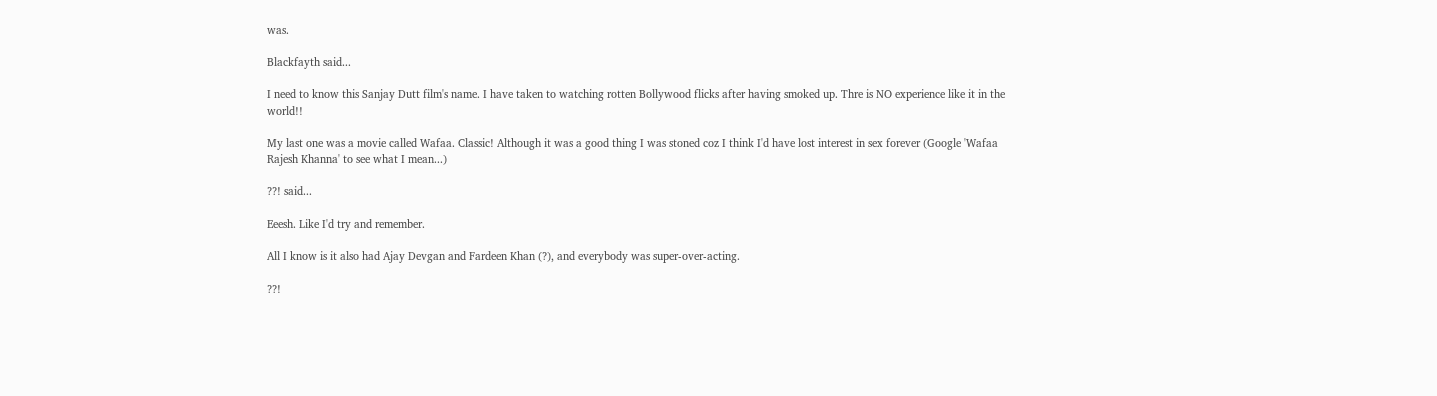was.

Blackfayth said...

I need to know this Sanjay Dutt film's name. I have taken to watching rotten Bollywood flicks after having smoked up. Thre is NO experience like it in the world!!

My last one was a movie called Wafaa. Classic! Although it was a good thing I was stoned coz I think I'd have lost interest in sex forever (Google 'Wafaa Rajesh Khanna' to see what I mean...)

??! said...

Eeesh. Like I'd try and remember.

All I know is it also had Ajay Devgan and Fardeen Khan (?), and everybody was super-over-acting.

??!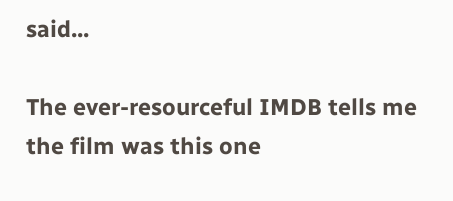said...

The ever-resourceful IMDB tells me the film was this one